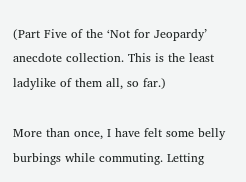(Part Five of the ‘Not for Jeopardy’ anecdote collection. This is the least ladylike of them all, so far.)

More than once, I have felt some belly burbings while commuting. Letting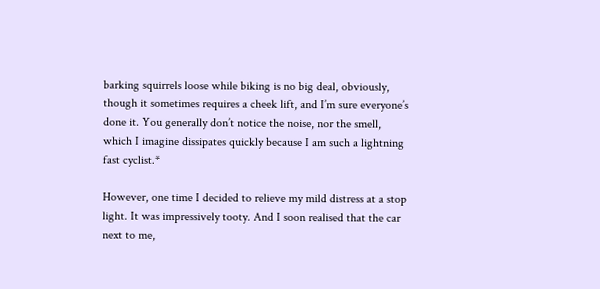barking squirrels loose while biking is no big deal, obviously, though it sometimes requires a cheek lift, and I’m sure everyone’s done it. You generally don’t notice the noise, nor the smell, which I imagine dissipates quickly because I am such a lightning fast cyclist.*

However, one time I decided to relieve my mild distress at a stop light. It was impressively tooty. And I soon realised that the car next to me,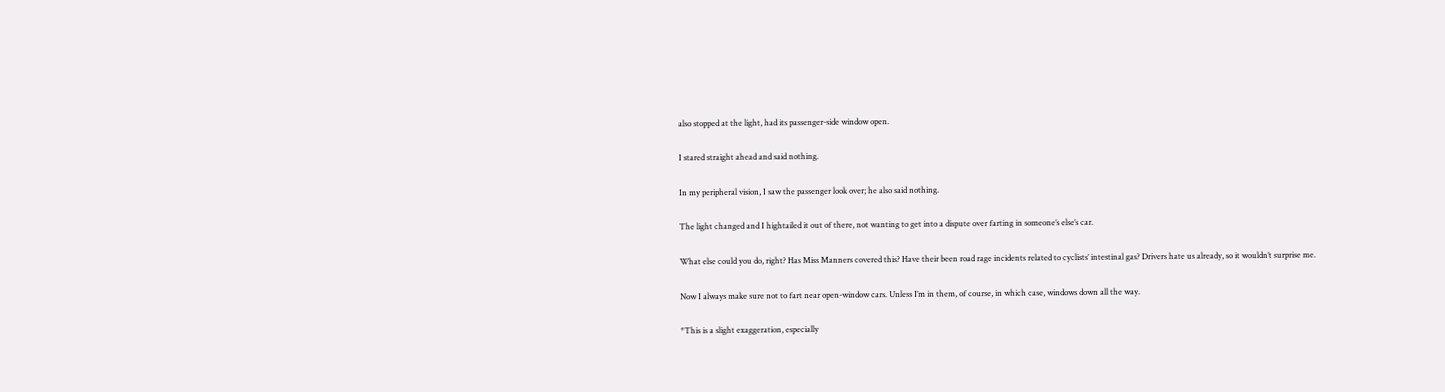also stopped at the light, had its passenger-side window open.

I stared straight ahead and said nothing.

In my peripheral vision, I saw the passenger look over; he also said nothing.

The light changed and I hightailed it out of there, not wanting to get into a dispute over farting in someone’s else’s car.

What else could you do, right? Has Miss Manners covered this? Have their been road rage incidents related to cyclists’ intestinal gas? Drivers hate us already, so it wouldn’t surprise me.

Now I always make sure not to fart near open-window cars. Unless I’m in them, of course, in which case, windows down all the way.

*This is a slight exaggeration, especially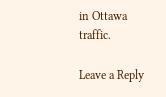in Ottawa traffic.

Leave a Reply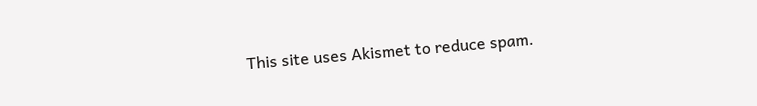This site uses Akismet to reduce spam.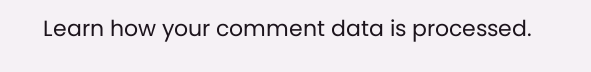Learn how your comment data is processed.